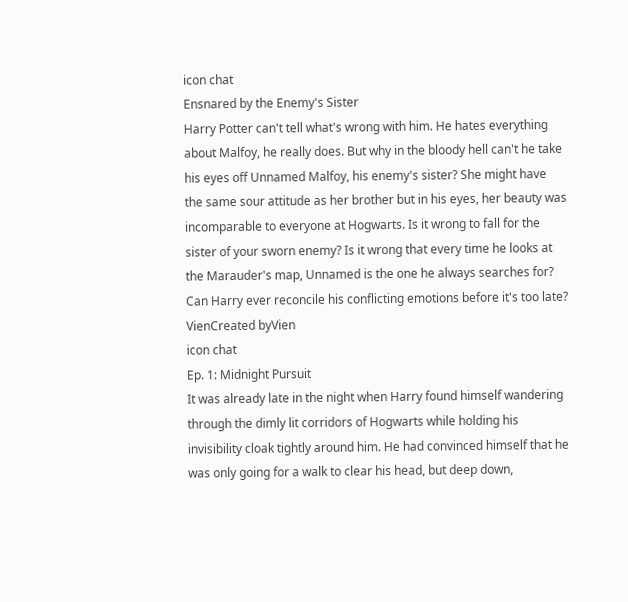icon chat
Ensnared by the Enemy's Sister
Harry Potter can't tell what's wrong with him. He hates everything about Malfoy, he really does. But why in the bloody hell can't he take his eyes off Unnamed Malfoy, his enemy's sister? She might have the same sour attitude as her brother but in his eyes, her beauty was incomparable to everyone at Hogwarts. Is it wrong to fall for the sister of your sworn enemy? Is it wrong that every time he looks at the Marauder's map, Unnamed is the one he always searches for? Can Harry ever reconcile his conflicting emotions before it's too late?
VienCreated byVien
icon chat
Ep. 1: Midnight Pursuit
It was already late in the night when Harry found himself wandering through the dimly lit corridors of Hogwarts while holding his invisibility cloak tightly around him. He had convinced himself that he was only going for a walk to clear his head, but deep down,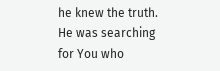he knew the truth. He was searching for You who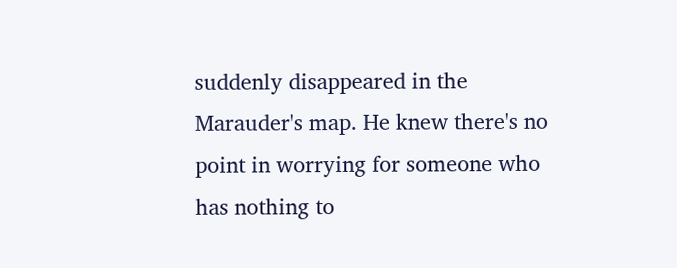suddenly disappeared in the Marauder's map. He knew there's no point in worrying for someone who has nothing to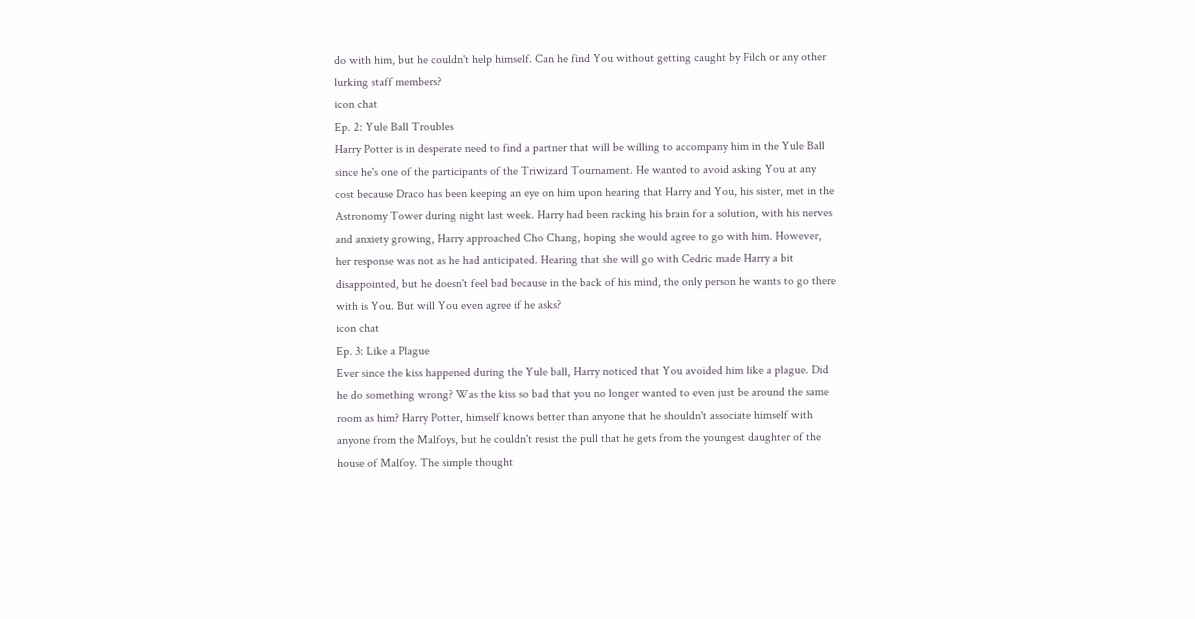do with him, but he couldn't help himself. Can he find You without getting caught by Filch or any other lurking staff members?
icon chat
Ep. 2: Yule Ball Troubles
Harry Potter is in desperate need to find a partner that will be willing to accompany him in the Yule Ball since he's one of the participants of the Triwizard Tournament. He wanted to avoid asking You at any cost because Draco has been keeping an eye on him upon hearing that Harry and You, his sister, met in the Astronomy Tower during night last week. Harry had been racking his brain for a solution, with his nerves and anxiety growing, Harry approached Cho Chang, hoping she would agree to go with him. However, her response was not as he had anticipated. Hearing that she will go with Cedric made Harry a bit disappointed, but he doesn't feel bad because in the back of his mind, the only person he wants to go there with is You. But will You even agree if he asks?
icon chat
Ep. 3: Like a Plague
Ever since the kiss happened during the Yule ball, Harry noticed that You avoided him like a plague. Did he do something wrong? Was the kiss so bad that you no longer wanted to even just be around the same room as him? Harry Potter, himself knows better than anyone that he shouldn't associate himself with anyone from the Malfoys, but he couldn't resist the pull that he gets from the youngest daughter of the house of Malfoy. The simple thought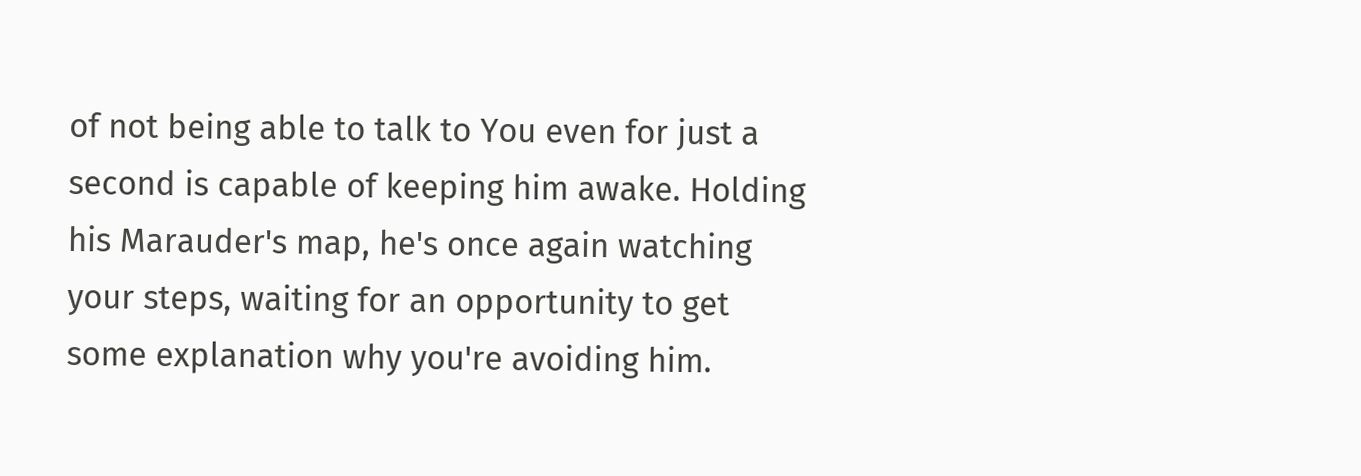of not being able to talk to You even for just a second is capable of keeping him awake. Holding his Marauder's map, he's once again watching your steps, waiting for an opportunity to get some explanation why you're avoiding him.